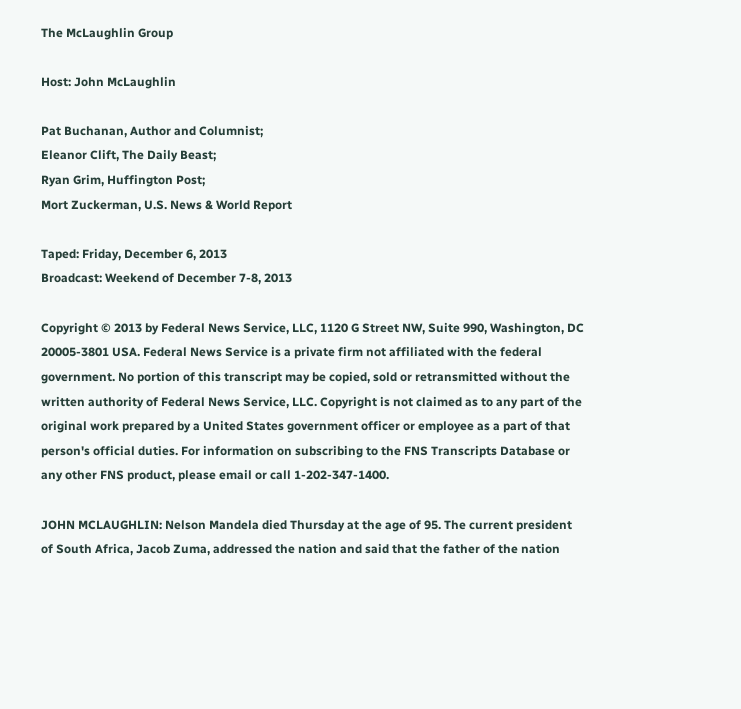The McLaughlin Group

Host: John McLaughlin

Pat Buchanan, Author and Columnist;
Eleanor Clift, The Daily Beast;
Ryan Grim, Huffington Post;
Mort Zuckerman, U.S. News & World Report

Taped: Friday, December 6, 2013
Broadcast: Weekend of December 7-8, 2013

Copyright © 2013 by Federal News Service, LLC, 1120 G Street NW, Suite 990, Washington, DC 20005-3801 USA. Federal News Service is a private firm not affiliated with the federal government. No portion of this transcript may be copied, sold or retransmitted without the written authority of Federal News Service, LLC. Copyright is not claimed as to any part of the original work prepared by a United States government officer or employee as a part of that person's official duties. For information on subscribing to the FNS Transcripts Database or any other FNS product, please email or call 1-202-347-1400.

JOHN MCLAUGHLIN: Nelson Mandela died Thursday at the age of 95. The current president of South Africa, Jacob Zuma, addressed the nation and said that the father of the nation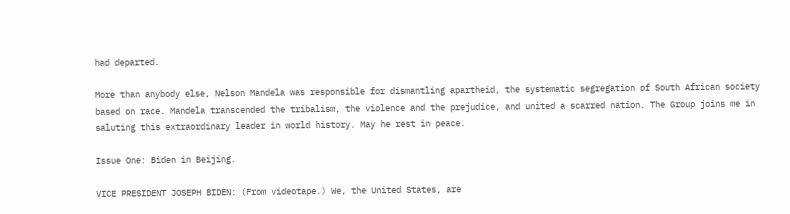had departed.

More than anybody else, Nelson Mandela was responsible for dismantling apartheid, the systematic segregation of South African society based on race. Mandela transcended the tribalism, the violence and the prejudice, and united a scarred nation. The Group joins me in saluting this extraordinary leader in world history. May he rest in peace.

Issue One: Biden in Beijing.

VICE PRESIDENT JOSEPH BIDEN: (From videotape.) We, the United States, are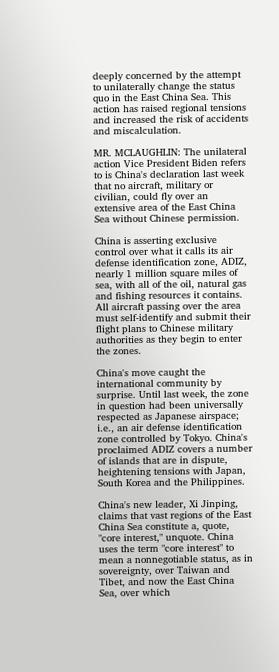deeply concerned by the attempt to unilaterally change the status quo in the East China Sea. This action has raised regional tensions and increased the risk of accidents and miscalculation.

MR. MCLAUGHLIN: The unilateral action Vice President Biden refers to is China's declaration last week that no aircraft, military or civilian, could fly over an extensive area of the East China Sea without Chinese permission.

China is asserting exclusive control over what it calls its air defense identification zone, ADIZ, nearly 1 million square miles of sea, with all of the oil, natural gas and fishing resources it contains. All aircraft passing over the area must self-identify and submit their flight plans to Chinese military authorities as they begin to enter the zones.

China's move caught the international community by surprise. Until last week, the zone in question had been universally respected as Japanese airspace; i.e., an air defense identification zone controlled by Tokyo. China's proclaimed ADIZ covers a number of islands that are in dispute, heightening tensions with Japan, South Korea and the Philippines.

China's new leader, Xi Jinping, claims that vast regions of the East China Sea constitute a, quote, "core interest," unquote. China uses the term "core interest" to mean a nonnegotiable status, as in sovereignty, over Taiwan and Tibet, and now the East China Sea, over which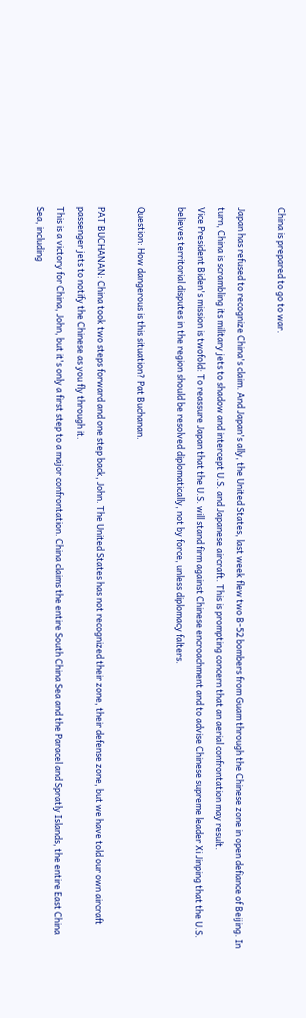China is prepared to go to war.

Japan has refused to recognize China's claim. And Japan's ally, the United States, last week flew two B-52 bombers from Guam through the Chinese zone in open defiance of Beijing. In turn, China is scrambling its military jets to shadow and intercept U.S. and Japanese aircraft. This is prompting concern that an aerial confrontation may result.
Vice President Biden's mission is twofold: To reassure Japan that the U.S. will stand firm against Chinese encroachment and to advise Chinese supreme leader Xi Jinping that the U.S. believes territorial disputes in the region should be resolved diplomatically, not by force, unless diplomacy falters.

Question: How dangerous is this situation? Pat Buchanan.

PAT BUCHANAN: China took two steps forward and one step back, John. The United States has not recognized their zone, their defense zone, but we have told our own aircraft passenger jets to notify the Chinese as you fly through it.
This is a victory for China, John, but it's only a first step to a major confrontation. China claims the entire South China Sea and the Paracel and Spratly Islands, the entire East China Sea, including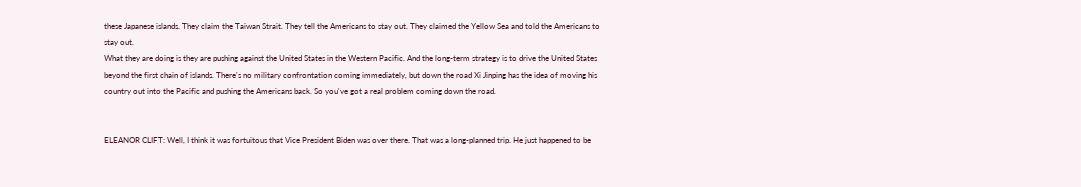these Japanese islands. They claim the Taiwan Strait. They tell the Americans to stay out. They claimed the Yellow Sea and told the Americans to stay out.
What they are doing is they are pushing against the United States in the Western Pacific. And the long-term strategy is to drive the United States beyond the first chain of islands. There's no military confrontation coming immediately, but down the road Xi Jinping has the idea of moving his country out into the Pacific and pushing the Americans back. So you've got a real problem coming down the road.


ELEANOR CLIFT: Well, I think it was fortuitous that Vice President Biden was over there. That was a long-planned trip. He just happened to be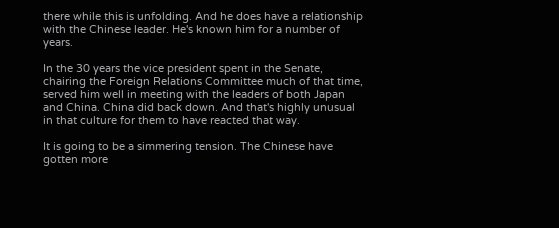there while this is unfolding. And he does have a relationship with the Chinese leader. He's known him for a number of years.

In the 30 years the vice president spent in the Senate, chairing the Foreign Relations Committee much of that time, served him well in meeting with the leaders of both Japan and China. China did back down. And that's highly unusual in that culture for them to have reacted that way.

It is going to be a simmering tension. The Chinese have gotten more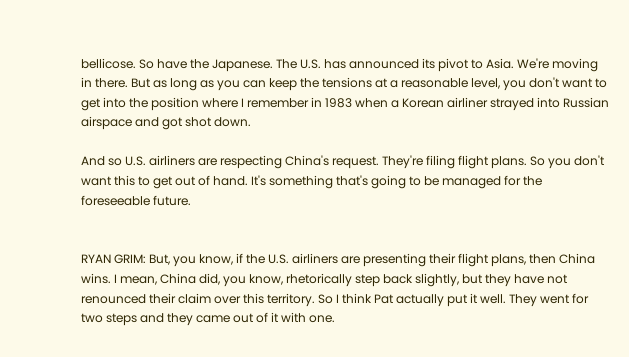bellicose. So have the Japanese. The U.S. has announced its pivot to Asia. We're moving in there. But as long as you can keep the tensions at a reasonable level, you don't want to get into the position where I remember in 1983 when a Korean airliner strayed into Russian airspace and got shot down.

And so U.S. airliners are respecting China's request. They're filing flight plans. So you don't want this to get out of hand. It's something that's going to be managed for the foreseeable future.


RYAN GRIM: But, you know, if the U.S. airliners are presenting their flight plans, then China wins. I mean, China did, you know, rhetorically step back slightly, but they have not renounced their claim over this territory. So I think Pat actually put it well. They went for two steps and they came out of it with one.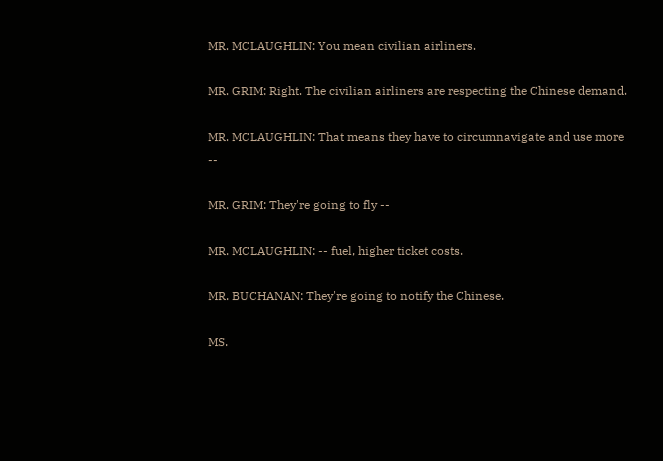MR. MCLAUGHLIN: You mean civilian airliners.

MR. GRIM: Right. The civilian airliners are respecting the Chinese demand.

MR. MCLAUGHLIN: That means they have to circumnavigate and use more --

MR. GRIM: They're going to fly --

MR. MCLAUGHLIN: -- fuel, higher ticket costs.

MR. BUCHANAN: They're going to notify the Chinese.

MS.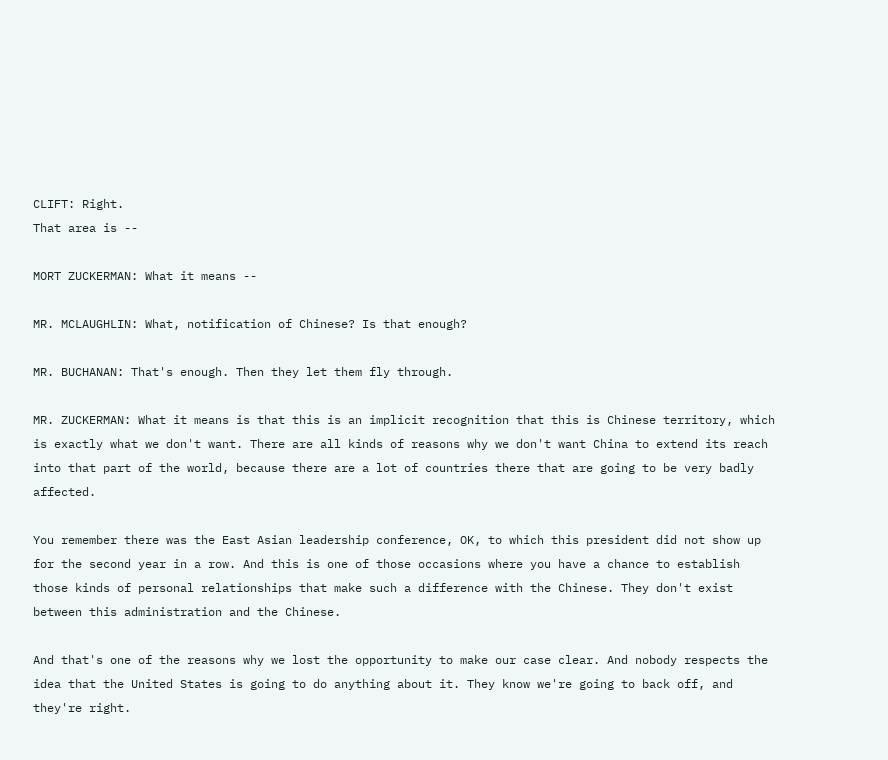CLIFT: Right.
That area is --

MORT ZUCKERMAN: What it means --

MR. MCLAUGHLIN: What, notification of Chinese? Is that enough?

MR. BUCHANAN: That's enough. Then they let them fly through.

MR. ZUCKERMAN: What it means is that this is an implicit recognition that this is Chinese territory, which is exactly what we don't want. There are all kinds of reasons why we don't want China to extend its reach into that part of the world, because there are a lot of countries there that are going to be very badly affected.

You remember there was the East Asian leadership conference, OK, to which this president did not show up for the second year in a row. And this is one of those occasions where you have a chance to establish those kinds of personal relationships that make such a difference with the Chinese. They don't exist between this administration and the Chinese.

And that's one of the reasons why we lost the opportunity to make our case clear. And nobody respects the idea that the United States is going to do anything about it. They know we're going to back off, and they're right.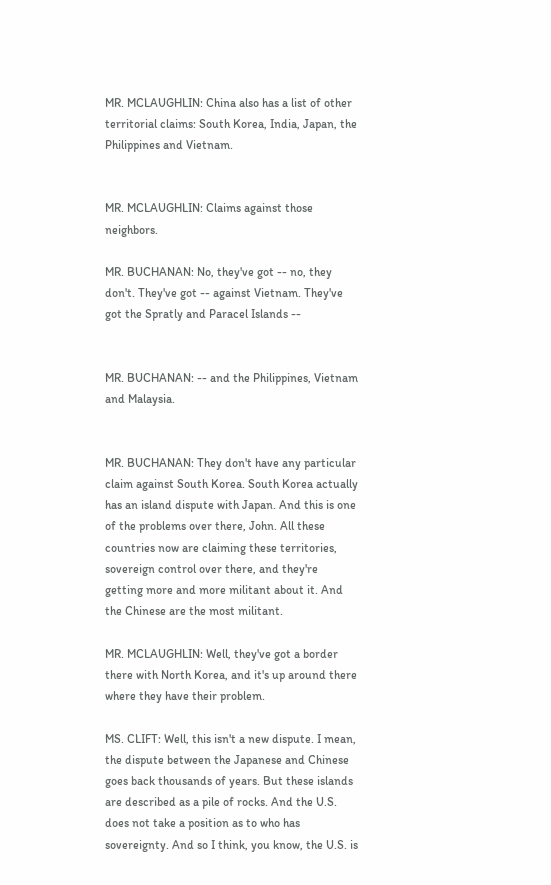MR. MCLAUGHLIN: China also has a list of other territorial claims: South Korea, India, Japan, the Philippines and Vietnam.


MR. MCLAUGHLIN: Claims against those neighbors.

MR. BUCHANAN: No, they've got -- no, they don't. They've got -- against Vietnam. They've got the Spratly and Paracel Islands --


MR. BUCHANAN: -- and the Philippines, Vietnam and Malaysia.


MR. BUCHANAN: They don't have any particular claim against South Korea. South Korea actually has an island dispute with Japan. And this is one of the problems over there, John. All these countries now are claiming these territories, sovereign control over there, and they're getting more and more militant about it. And the Chinese are the most militant.

MR. MCLAUGHLIN: Well, they've got a border there with North Korea, and it's up around there where they have their problem.

MS. CLIFT: Well, this isn't a new dispute. I mean, the dispute between the Japanese and Chinese goes back thousands of years. But these islands are described as a pile of rocks. And the U.S. does not take a position as to who has sovereignty. And so I think, you know, the U.S. is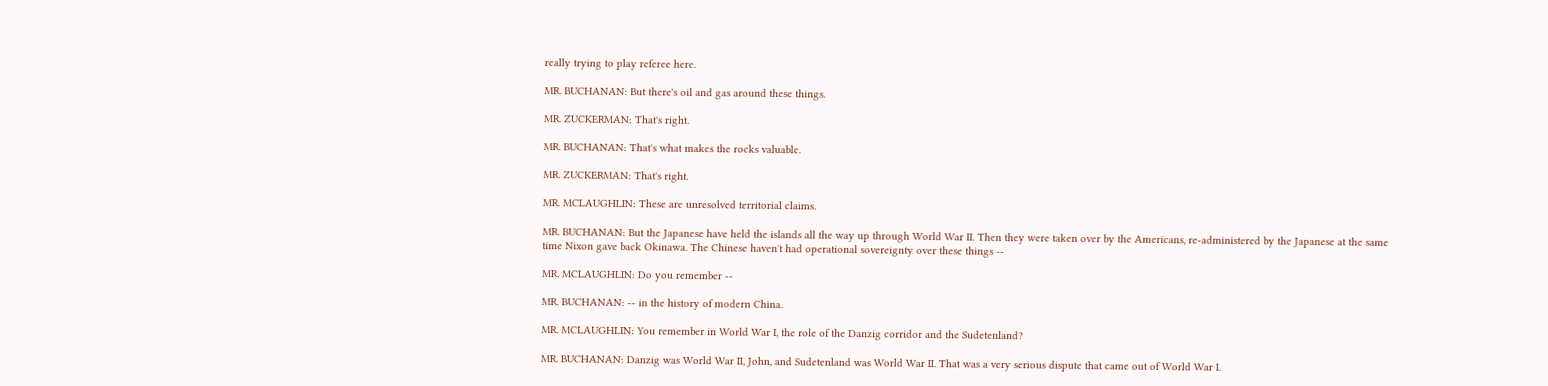really trying to play referee here.

MR. BUCHANAN: But there's oil and gas around these things.

MR. ZUCKERMAN: That's right.

MR. BUCHANAN: That's what makes the rocks valuable.

MR. ZUCKERMAN: That's right.

MR. MCLAUGHLIN: These are unresolved territorial claims.

MR. BUCHANAN: But the Japanese have held the islands all the way up through World War II. Then they were taken over by the Americans, re-administered by the Japanese at the same time Nixon gave back Okinawa. The Chinese haven't had operational sovereignty over these things --

MR. MCLAUGHLIN: Do you remember --

MR. BUCHANAN: -- in the history of modern China.

MR. MCLAUGHLIN: You remember in World War I, the role of the Danzig corridor and the Sudetenland?

MR. BUCHANAN: Danzig was World War II, John, and Sudetenland was World War II. That was a very serious dispute that came out of World War I.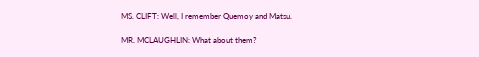MS. CLIFT: Well, I remember Quemoy and Matsu.

MR. MCLAUGHLIN: What about them?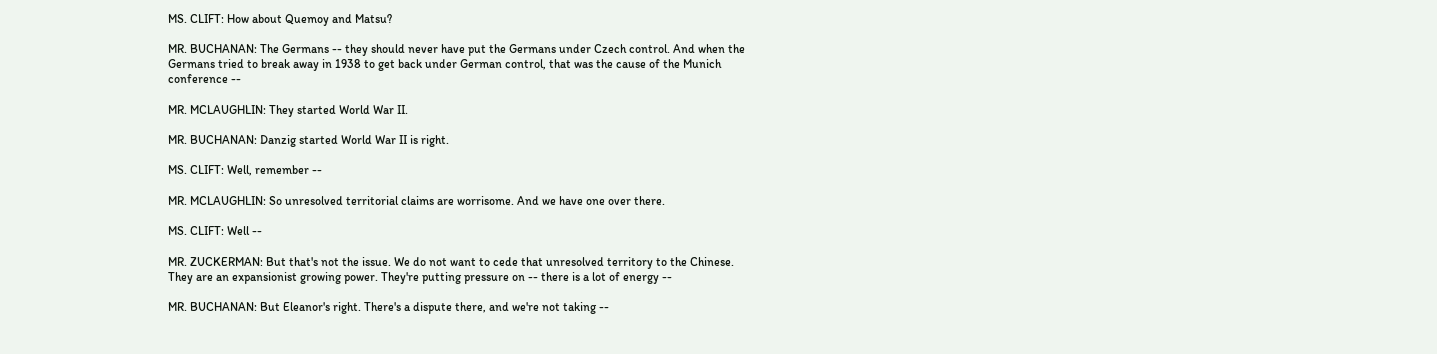MS. CLIFT: How about Quemoy and Matsu?

MR. BUCHANAN: The Germans -- they should never have put the Germans under Czech control. And when the Germans tried to break away in 1938 to get back under German control, that was the cause of the Munich conference --

MR. MCLAUGHLIN: They started World War II.

MR. BUCHANAN: Danzig started World War II is right.

MS. CLIFT: Well, remember --

MR. MCLAUGHLIN: So unresolved territorial claims are worrisome. And we have one over there.

MS. CLIFT: Well --

MR. ZUCKERMAN: But that's not the issue. We do not want to cede that unresolved territory to the Chinese. They are an expansionist growing power. They're putting pressure on -- there is a lot of energy --

MR. BUCHANAN: But Eleanor's right. There's a dispute there, and we're not taking --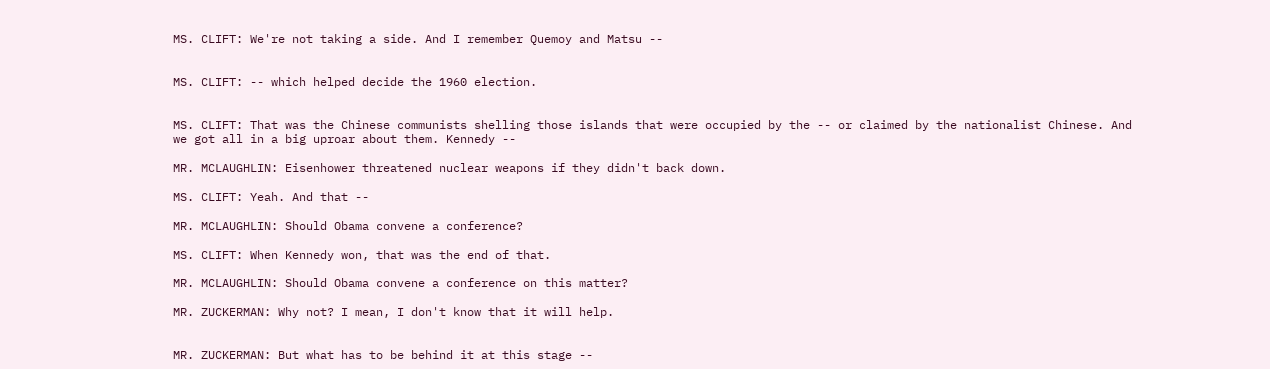MS. CLIFT: We're not taking a side. And I remember Quemoy and Matsu --


MS. CLIFT: -- which helped decide the 1960 election.


MS. CLIFT: That was the Chinese communists shelling those islands that were occupied by the -- or claimed by the nationalist Chinese. And we got all in a big uproar about them. Kennedy --

MR. MCLAUGHLIN: Eisenhower threatened nuclear weapons if they didn't back down.

MS. CLIFT: Yeah. And that --

MR. MCLAUGHLIN: Should Obama convene a conference?

MS. CLIFT: When Kennedy won, that was the end of that.

MR. MCLAUGHLIN: Should Obama convene a conference on this matter?

MR. ZUCKERMAN: Why not? I mean, I don't know that it will help.


MR. ZUCKERMAN: But what has to be behind it at this stage --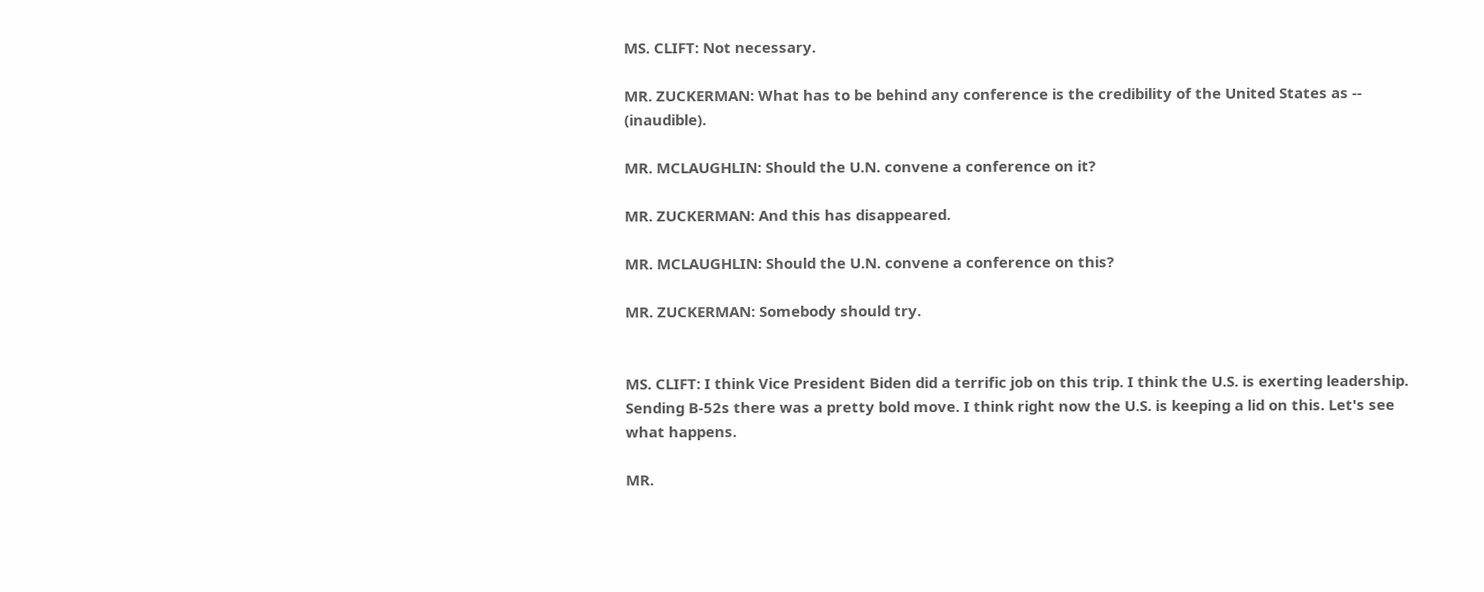MS. CLIFT: Not necessary.

MR. ZUCKERMAN: What has to be behind any conference is the credibility of the United States as -- (inaudible).

MR. MCLAUGHLIN: Should the U.N. convene a conference on it?

MR. ZUCKERMAN: And this has disappeared.

MR. MCLAUGHLIN: Should the U.N. convene a conference on this?

MR. ZUCKERMAN: Somebody should try.


MS. CLIFT: I think Vice President Biden did a terrific job on this trip. I think the U.S. is exerting leadership. Sending B-52s there was a pretty bold move. I think right now the U.S. is keeping a lid on this. Let's see what happens.

MR.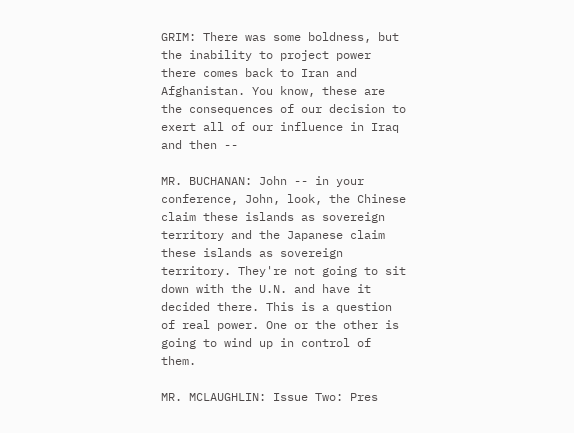GRIM: There was some boldness, but the inability to project power there comes back to Iran and Afghanistan. You know, these are the consequences of our decision to exert all of our influence in Iraq and then --

MR. BUCHANAN: John -- in your conference, John, look, the Chinese claim these islands as sovereign territory and the Japanese claim these islands as sovereign territory. They're not going to sit down with the U.N. and have it decided there. This is a question of real power. One or the other is going to wind up in control of them.

MR. MCLAUGHLIN: Issue Two: Pres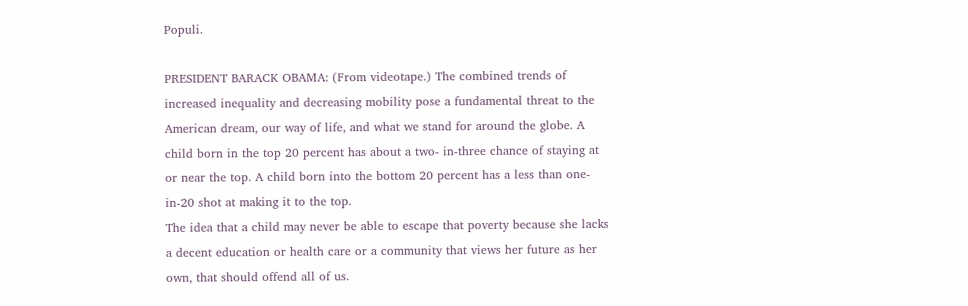Populi.

PRESIDENT BARACK OBAMA: (From videotape.) The combined trends of increased inequality and decreasing mobility pose a fundamental threat to the American dream, our way of life, and what we stand for around the globe. A child born in the top 20 percent has about a two- in-three chance of staying at or near the top. A child born into the bottom 20 percent has a less than one-in-20 shot at making it to the top.
The idea that a child may never be able to escape that poverty because she lacks a decent education or health care or a community that views her future as her own, that should offend all of us.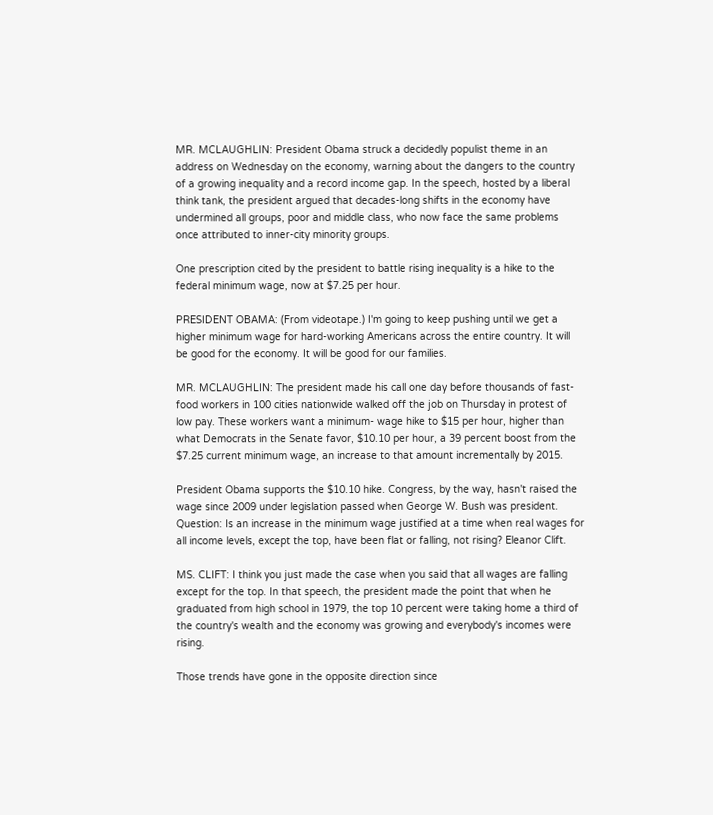MR. MCLAUGHLIN: President Obama struck a decidedly populist theme in an address on Wednesday on the economy, warning about the dangers to the country of a growing inequality and a record income gap. In the speech, hosted by a liberal think tank, the president argued that decades-long shifts in the economy have undermined all groups, poor and middle class, who now face the same problems once attributed to inner-city minority groups.

One prescription cited by the president to battle rising inequality is a hike to the federal minimum wage, now at $7.25 per hour.

PRESIDENT OBAMA: (From videotape.) I'm going to keep pushing until we get a higher minimum wage for hard-working Americans across the entire country. It will be good for the economy. It will be good for our families.

MR. MCLAUGHLIN: The president made his call one day before thousands of fast-food workers in 100 cities nationwide walked off the job on Thursday in protest of low pay. These workers want a minimum- wage hike to $15 per hour, higher than what Democrats in the Senate favor, $10.10 per hour, a 39 percent boost from the $7.25 current minimum wage, an increase to that amount incrementally by 2015.

President Obama supports the $10.10 hike. Congress, by the way, hasn't raised the wage since 2009 under legislation passed when George W. Bush was president.
Question: Is an increase in the minimum wage justified at a time when real wages for all income levels, except the top, have been flat or falling, not rising? Eleanor Clift.

MS. CLIFT: I think you just made the case when you said that all wages are falling except for the top. In that speech, the president made the point that when he graduated from high school in 1979, the top 10 percent were taking home a third of the country's wealth and the economy was growing and everybody's incomes were rising.

Those trends have gone in the opposite direction since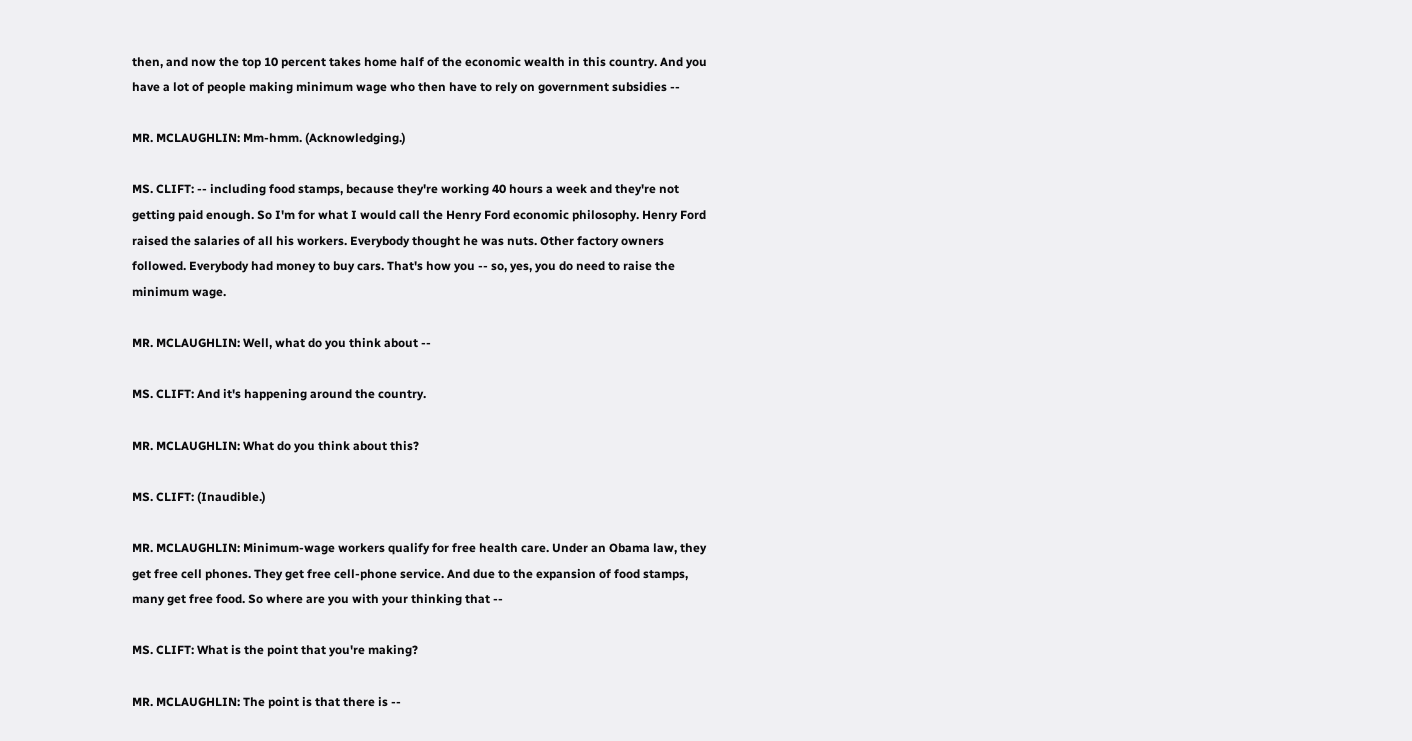then, and now the top 10 percent takes home half of the economic wealth in this country. And you have a lot of people making minimum wage who then have to rely on government subsidies --

MR. MCLAUGHLIN: Mm-hmm. (Acknowledging.)

MS. CLIFT: -- including food stamps, because they're working 40 hours a week and they're not getting paid enough. So I'm for what I would call the Henry Ford economic philosophy. Henry Ford raised the salaries of all his workers. Everybody thought he was nuts. Other factory owners followed. Everybody had money to buy cars. That's how you -- so, yes, you do need to raise the minimum wage.

MR. MCLAUGHLIN: Well, what do you think about --

MS. CLIFT: And it's happening around the country.

MR. MCLAUGHLIN: What do you think about this?

MS. CLIFT: (Inaudible.)

MR. MCLAUGHLIN: Minimum-wage workers qualify for free health care. Under an Obama law, they get free cell phones. They get free cell-phone service. And due to the expansion of food stamps, many get free food. So where are you with your thinking that --

MS. CLIFT: What is the point that you're making?

MR. MCLAUGHLIN: The point is that there is --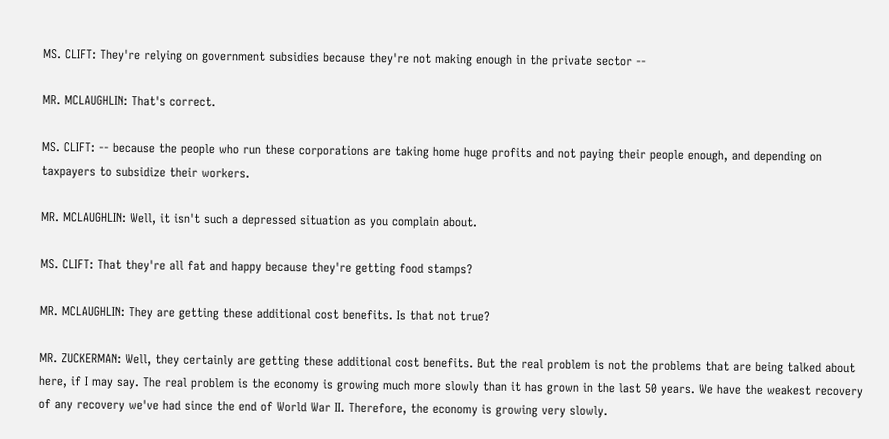MS. CLIFT: They're relying on government subsidies because they're not making enough in the private sector --

MR. MCLAUGHLIN: That's correct.

MS. CLIFT: -- because the people who run these corporations are taking home huge profits and not paying their people enough, and depending on taxpayers to subsidize their workers.

MR. MCLAUGHLIN: Well, it isn't such a depressed situation as you complain about.

MS. CLIFT: That they're all fat and happy because they're getting food stamps?

MR. MCLAUGHLIN: They are getting these additional cost benefits. Is that not true?

MR. ZUCKERMAN: Well, they certainly are getting these additional cost benefits. But the real problem is not the problems that are being talked about here, if I may say. The real problem is the economy is growing much more slowly than it has grown in the last 50 years. We have the weakest recovery of any recovery we've had since the end of World War II. Therefore, the economy is growing very slowly.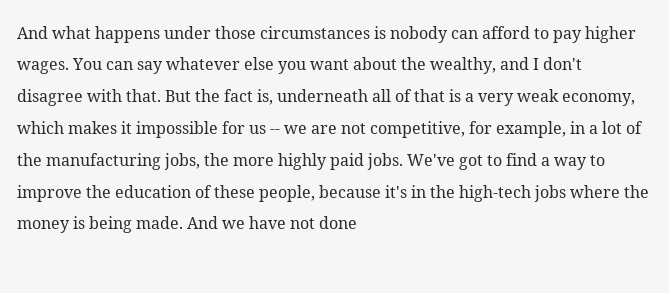And what happens under those circumstances is nobody can afford to pay higher wages. You can say whatever else you want about the wealthy, and I don't disagree with that. But the fact is, underneath all of that is a very weak economy, which makes it impossible for us -- we are not competitive, for example, in a lot of the manufacturing jobs, the more highly paid jobs. We've got to find a way to improve the education of these people, because it's in the high-tech jobs where the money is being made. And we have not done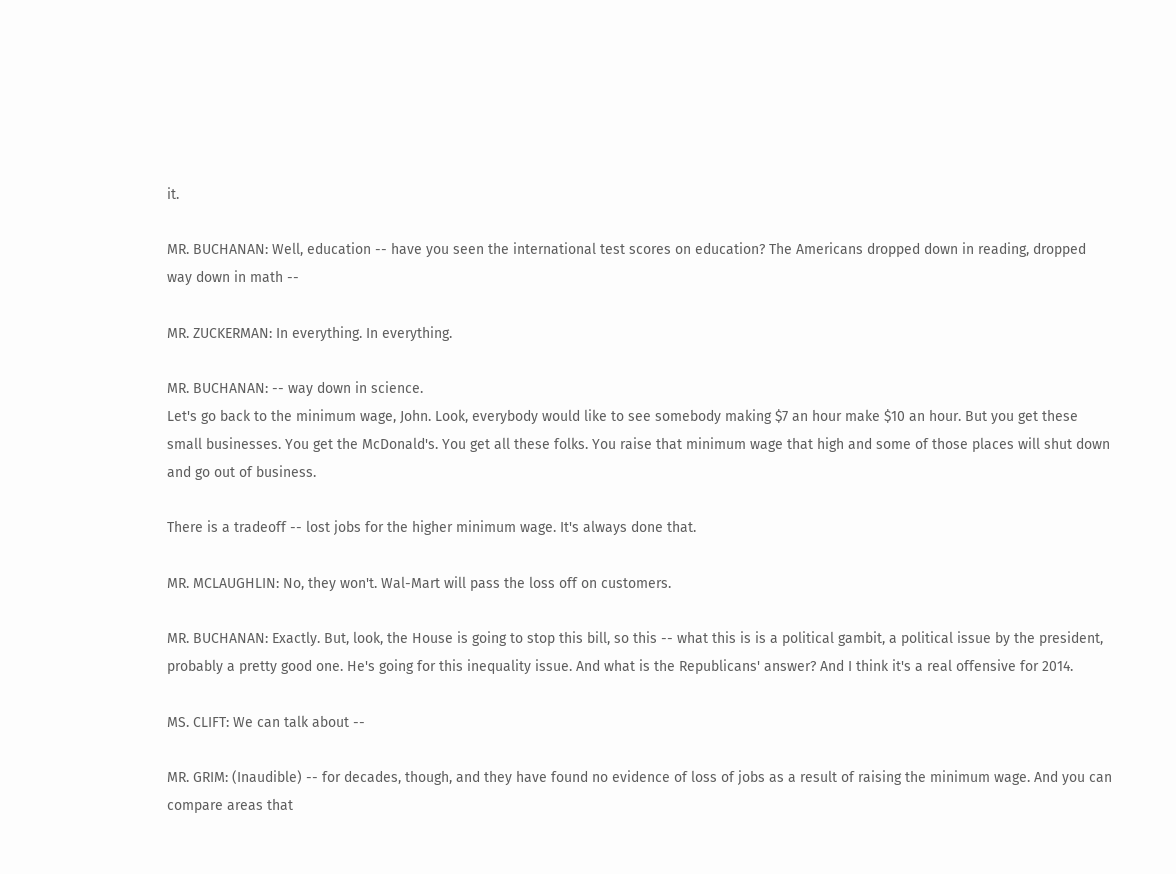it.

MR. BUCHANAN: Well, education -- have you seen the international test scores on education? The Americans dropped down in reading, dropped way down in math --

MR. ZUCKERMAN: In everything. In everything.

MR. BUCHANAN: -- way down in science.
Let's go back to the minimum wage, John. Look, everybody would like to see somebody making $7 an hour make $10 an hour. But you get these small businesses. You get the McDonald's. You get all these folks. You raise that minimum wage that high and some of those places will shut down and go out of business.

There is a tradeoff -- lost jobs for the higher minimum wage. It's always done that.

MR. MCLAUGHLIN: No, they won't. Wal-Mart will pass the loss off on customers.

MR. BUCHANAN: Exactly. But, look, the House is going to stop this bill, so this -- what this is is a political gambit, a political issue by the president, probably a pretty good one. He's going for this inequality issue. And what is the Republicans' answer? And I think it's a real offensive for 2014.

MS. CLIFT: We can talk about --

MR. GRIM: (Inaudible) -- for decades, though, and they have found no evidence of loss of jobs as a result of raising the minimum wage. And you can compare areas that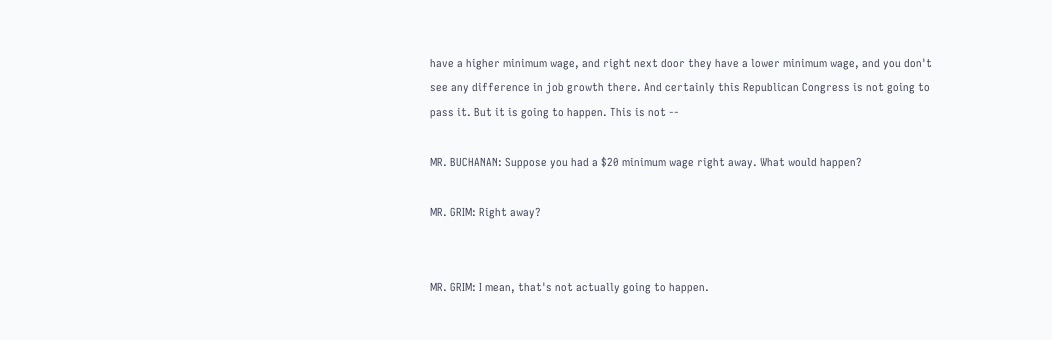have a higher minimum wage, and right next door they have a lower minimum wage, and you don't see any difference in job growth there. And certainly this Republican Congress is not going to pass it. But it is going to happen. This is not --

MR. BUCHANAN: Suppose you had a $20 minimum wage right away. What would happen?

MR. GRIM: Right away?


MR. GRIM: I mean, that's not actually going to happen.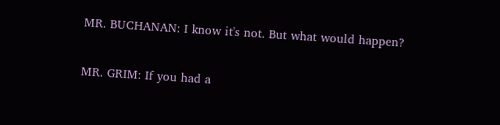MR. BUCHANAN: I know it's not. But what would happen?

MR. GRIM: If you had a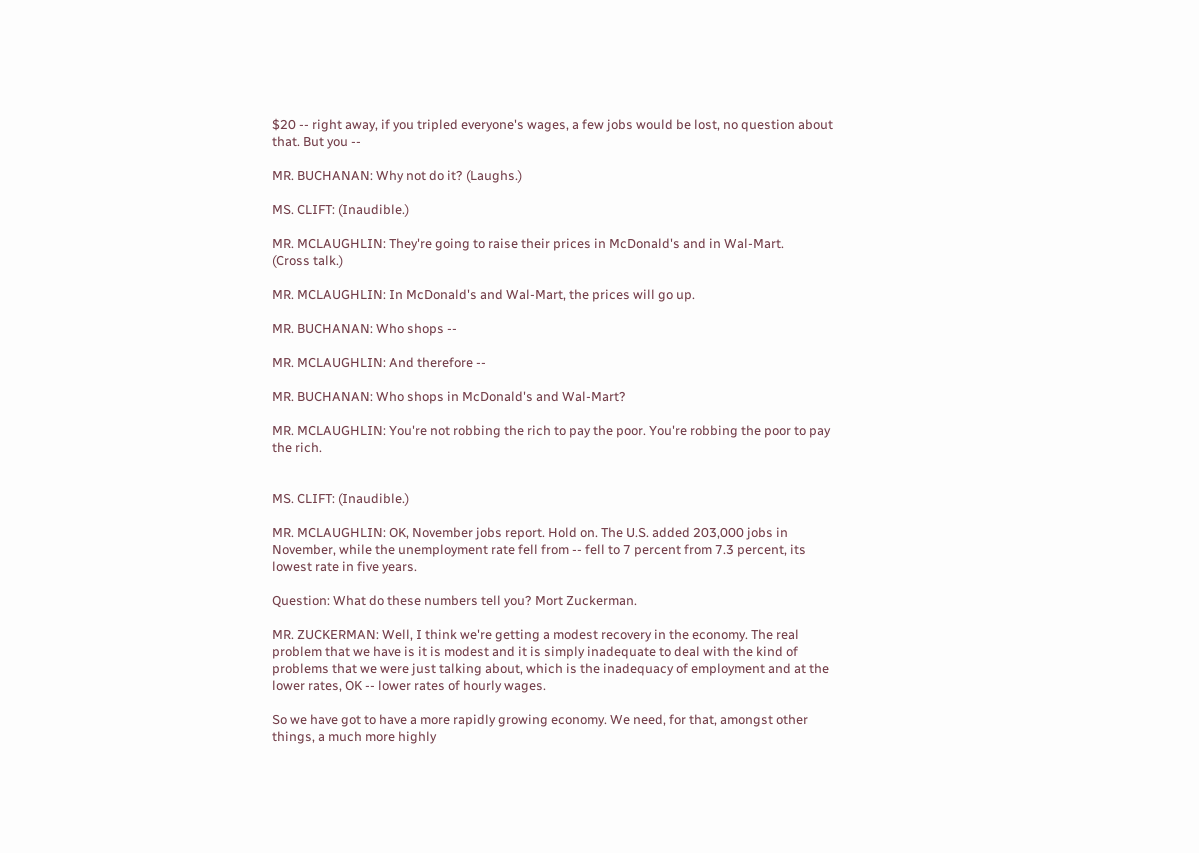$20 -- right away, if you tripled everyone's wages, a few jobs would be lost, no question about that. But you --

MR. BUCHANAN: Why not do it? (Laughs.)

MS. CLIFT: (Inaudible.)

MR. MCLAUGHLIN: They're going to raise their prices in McDonald's and in Wal-Mart.
(Cross talk.)

MR. MCLAUGHLIN: In McDonald's and Wal-Mart, the prices will go up.

MR. BUCHANAN: Who shops --

MR. MCLAUGHLIN: And therefore --

MR. BUCHANAN: Who shops in McDonald's and Wal-Mart?

MR. MCLAUGHLIN: You're not robbing the rich to pay the poor. You're robbing the poor to pay the rich.


MS. CLIFT: (Inaudible.)

MR. MCLAUGHLIN: OK, November jobs report. Hold on. The U.S. added 203,000 jobs in November, while the unemployment rate fell from -- fell to 7 percent from 7.3 percent, its lowest rate in five years.

Question: What do these numbers tell you? Mort Zuckerman.

MR. ZUCKERMAN: Well, I think we're getting a modest recovery in the economy. The real problem that we have is it is modest and it is simply inadequate to deal with the kind of problems that we were just talking about, which is the inadequacy of employment and at the lower rates, OK -- lower rates of hourly wages.

So we have got to have a more rapidly growing economy. We need, for that, amongst other things, a much more highly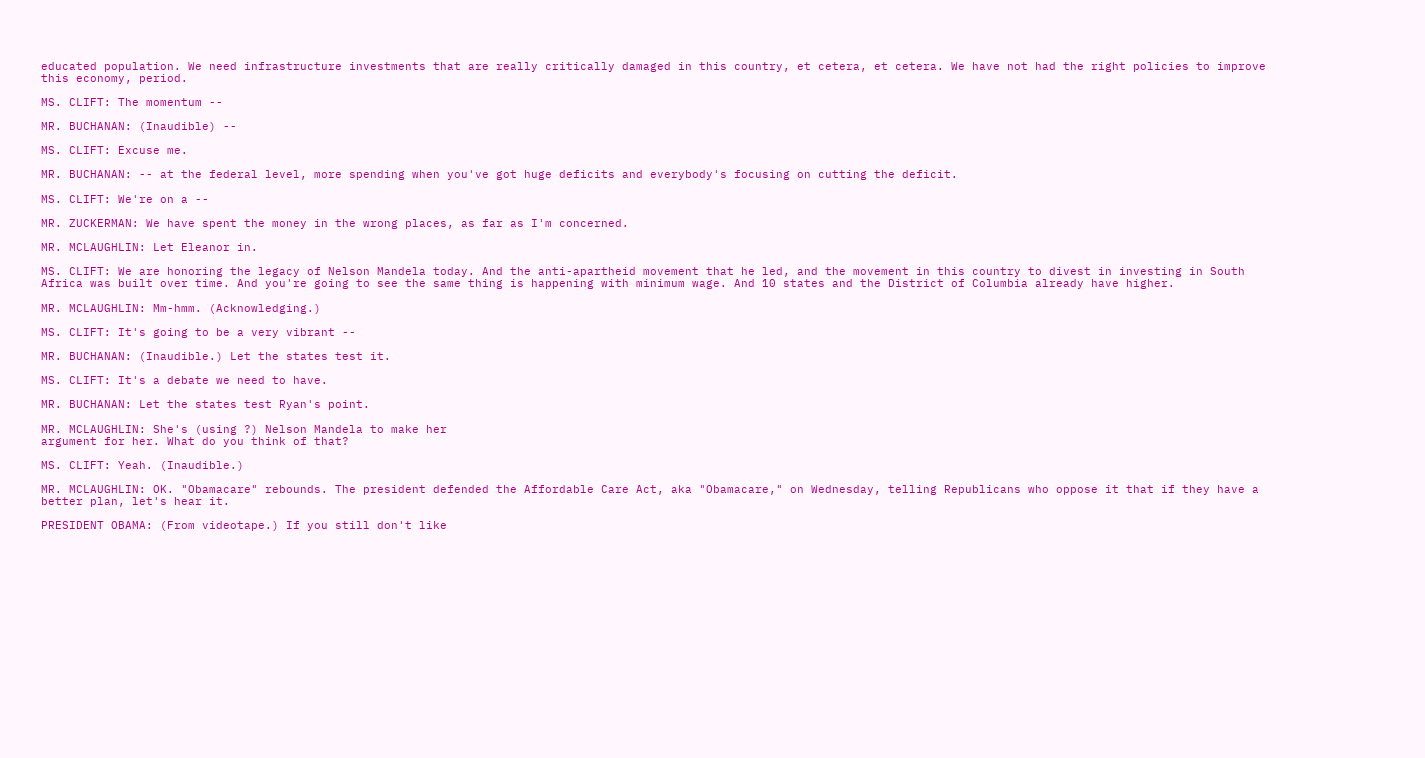educated population. We need infrastructure investments that are really critically damaged in this country, et cetera, et cetera. We have not had the right policies to improve this economy, period.

MS. CLIFT: The momentum --

MR. BUCHANAN: (Inaudible) --

MS. CLIFT: Excuse me.

MR. BUCHANAN: -- at the federal level, more spending when you've got huge deficits and everybody's focusing on cutting the deficit.

MS. CLIFT: We're on a --

MR. ZUCKERMAN: We have spent the money in the wrong places, as far as I'm concerned.

MR. MCLAUGHLIN: Let Eleanor in.

MS. CLIFT: We are honoring the legacy of Nelson Mandela today. And the anti-apartheid movement that he led, and the movement in this country to divest in investing in South Africa was built over time. And you're going to see the same thing is happening with minimum wage. And 10 states and the District of Columbia already have higher.

MR. MCLAUGHLIN: Mm-hmm. (Acknowledging.)

MS. CLIFT: It's going to be a very vibrant --

MR. BUCHANAN: (Inaudible.) Let the states test it.

MS. CLIFT: It's a debate we need to have.

MR. BUCHANAN: Let the states test Ryan's point.

MR. MCLAUGHLIN: She's (using ?) Nelson Mandela to make her
argument for her. What do you think of that?

MS. CLIFT: Yeah. (Inaudible.)

MR. MCLAUGHLIN: OK. "Obamacare" rebounds. The president defended the Affordable Care Act, aka "Obamacare," on Wednesday, telling Republicans who oppose it that if they have a better plan, let's hear it.

PRESIDENT OBAMA: (From videotape.) If you still don't like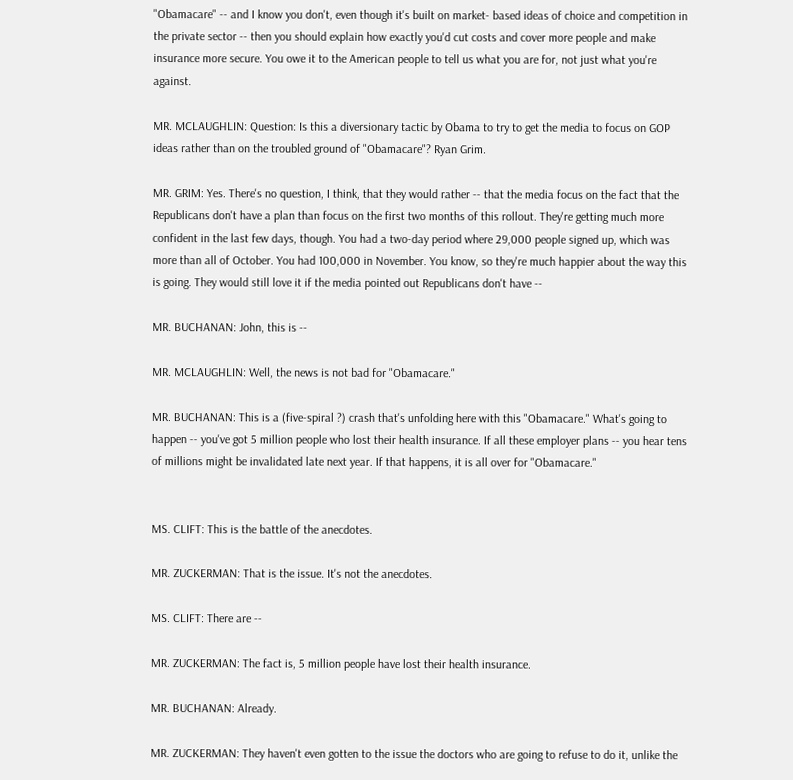"Obamacare" -- and I know you don't, even though it's built on market- based ideas of choice and competition in the private sector -- then you should explain how exactly you'd cut costs and cover more people and make insurance more secure. You owe it to the American people to tell us what you are for, not just what you're against.

MR. MCLAUGHLIN: Question: Is this a diversionary tactic by Obama to try to get the media to focus on GOP ideas rather than on the troubled ground of "Obamacare"? Ryan Grim.

MR. GRIM: Yes. There's no question, I think, that they would rather -- that the media focus on the fact that the Republicans don't have a plan than focus on the first two months of this rollout. They're getting much more confident in the last few days, though. You had a two-day period where 29,000 people signed up, which was more than all of October. You had 100,000 in November. You know, so they're much happier about the way this is going. They would still love it if the media pointed out Republicans don't have --

MR. BUCHANAN: John, this is --

MR. MCLAUGHLIN: Well, the news is not bad for "Obamacare."

MR. BUCHANAN: This is a (five-spiral ?) crash that's unfolding here with this "Obamacare." What's going to happen -- you've got 5 million people who lost their health insurance. If all these employer plans -- you hear tens of millions might be invalidated late next year. If that happens, it is all over for "Obamacare."


MS. CLIFT: This is the battle of the anecdotes.

MR. ZUCKERMAN: That is the issue. It's not the anecdotes.

MS. CLIFT: There are --

MR. ZUCKERMAN: The fact is, 5 million people have lost their health insurance.

MR. BUCHANAN: Already.

MR. ZUCKERMAN: They haven't even gotten to the issue the doctors who are going to refuse to do it, unlike the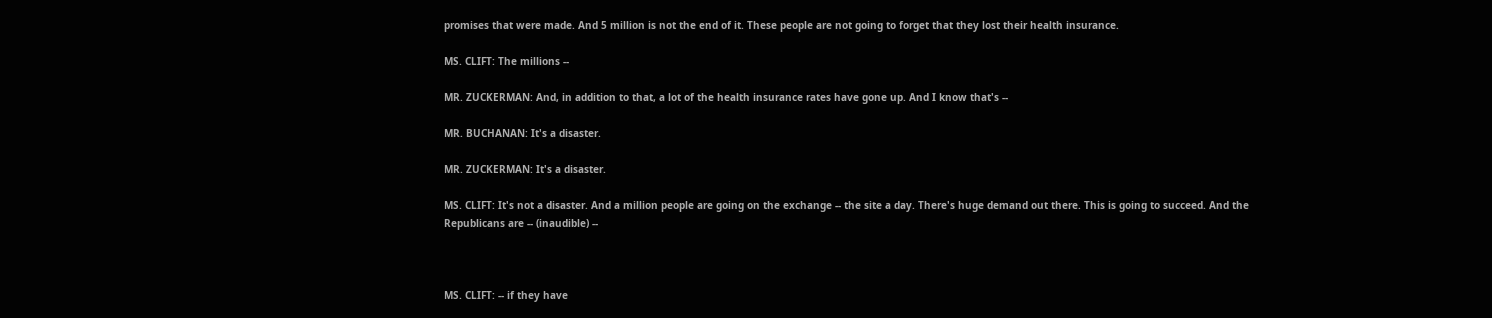promises that were made. And 5 million is not the end of it. These people are not going to forget that they lost their health insurance.

MS. CLIFT: The millions --

MR. ZUCKERMAN: And, in addition to that, a lot of the health insurance rates have gone up. And I know that's --

MR. BUCHANAN: It's a disaster.

MR. ZUCKERMAN: It's a disaster.

MS. CLIFT: It's not a disaster. And a million people are going on the exchange -- the site a day. There's huge demand out there. This is going to succeed. And the Republicans are -- (inaudible) --



MS. CLIFT: -- if they have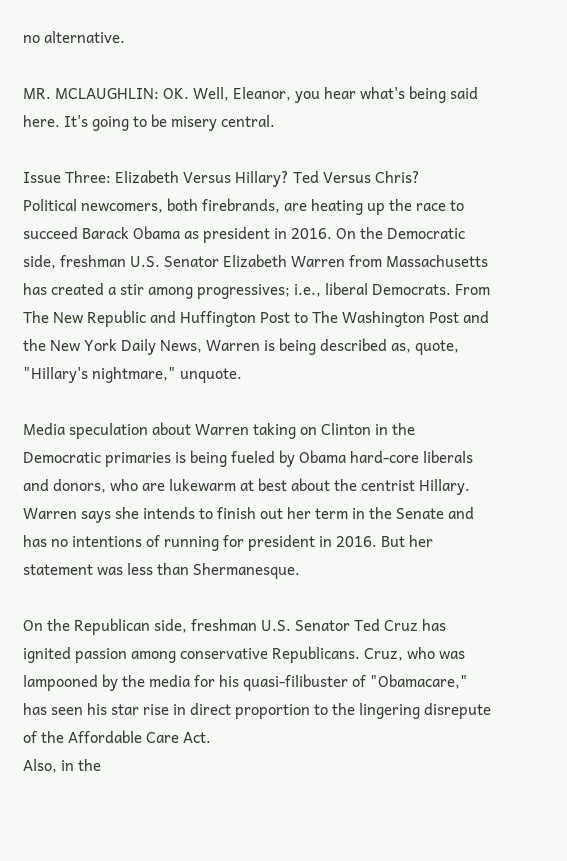no alternative.

MR. MCLAUGHLIN: OK. Well, Eleanor, you hear what's being said here. It's going to be misery central.

Issue Three: Elizabeth Versus Hillary? Ted Versus Chris?
Political newcomers, both firebrands, are heating up the race to succeed Barack Obama as president in 2016. On the Democratic side, freshman U.S. Senator Elizabeth Warren from Massachusetts has created a stir among progressives; i.e., liberal Democrats. From The New Republic and Huffington Post to The Washington Post and the New York Daily News, Warren is being described as, quote, "Hillary's nightmare," unquote.

Media speculation about Warren taking on Clinton in the Democratic primaries is being fueled by Obama hard-core liberals and donors, who are lukewarm at best about the centrist Hillary. Warren says she intends to finish out her term in the Senate and has no intentions of running for president in 2016. But her statement was less than Shermanesque.

On the Republican side, freshman U.S. Senator Ted Cruz has ignited passion among conservative Republicans. Cruz, who was lampooned by the media for his quasi-filibuster of "Obamacare," has seen his star rise in direct proportion to the lingering disrepute of the Affordable Care Act.
Also, in the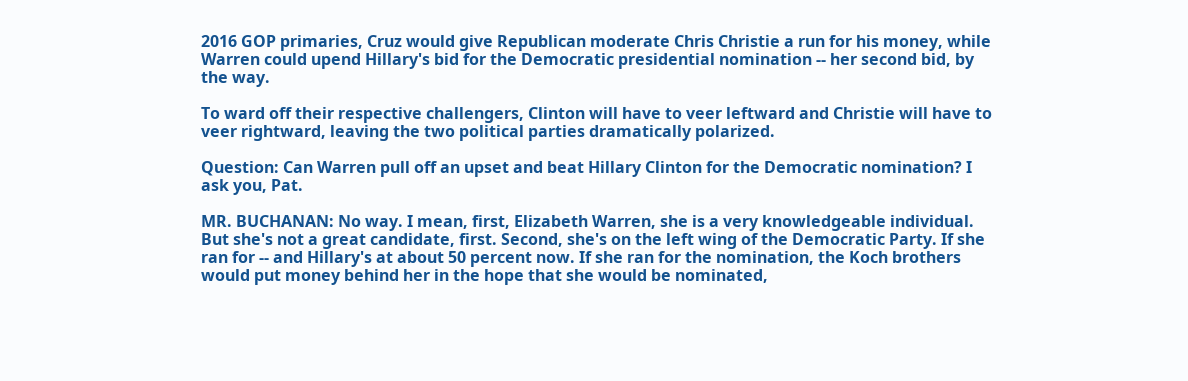2016 GOP primaries, Cruz would give Republican moderate Chris Christie a run for his money, while Warren could upend Hillary's bid for the Democratic presidential nomination -- her second bid, by the way.

To ward off their respective challengers, Clinton will have to veer leftward and Christie will have to veer rightward, leaving the two political parties dramatically polarized.

Question: Can Warren pull off an upset and beat Hillary Clinton for the Democratic nomination? I ask you, Pat.

MR. BUCHANAN: No way. I mean, first, Elizabeth Warren, she is a very knowledgeable individual. But she's not a great candidate, first. Second, she's on the left wing of the Democratic Party. If she ran for -- and Hillary's at about 50 percent now. If she ran for the nomination, the Koch brothers would put money behind her in the hope that she would be nominated,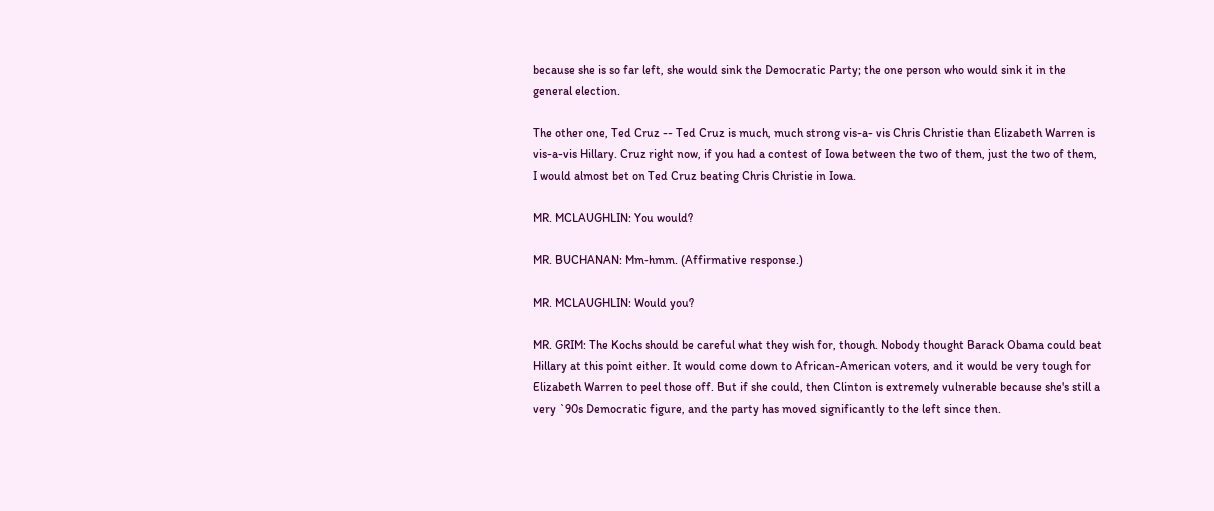because she is so far left, she would sink the Democratic Party; the one person who would sink it in the general election.

The other one, Ted Cruz -- Ted Cruz is much, much strong vis-a- vis Chris Christie than Elizabeth Warren is vis-a-vis Hillary. Cruz right now, if you had a contest of Iowa between the two of them, just the two of them, I would almost bet on Ted Cruz beating Chris Christie in Iowa.

MR. MCLAUGHLIN: You would?

MR. BUCHANAN: Mm-hmm. (Affirmative response.)

MR. MCLAUGHLIN: Would you?

MR. GRIM: The Kochs should be careful what they wish for, though. Nobody thought Barack Obama could beat Hillary at this point either. It would come down to African-American voters, and it would be very tough for Elizabeth Warren to peel those off. But if she could, then Clinton is extremely vulnerable because she's still a very `90s Democratic figure, and the party has moved significantly to the left since then.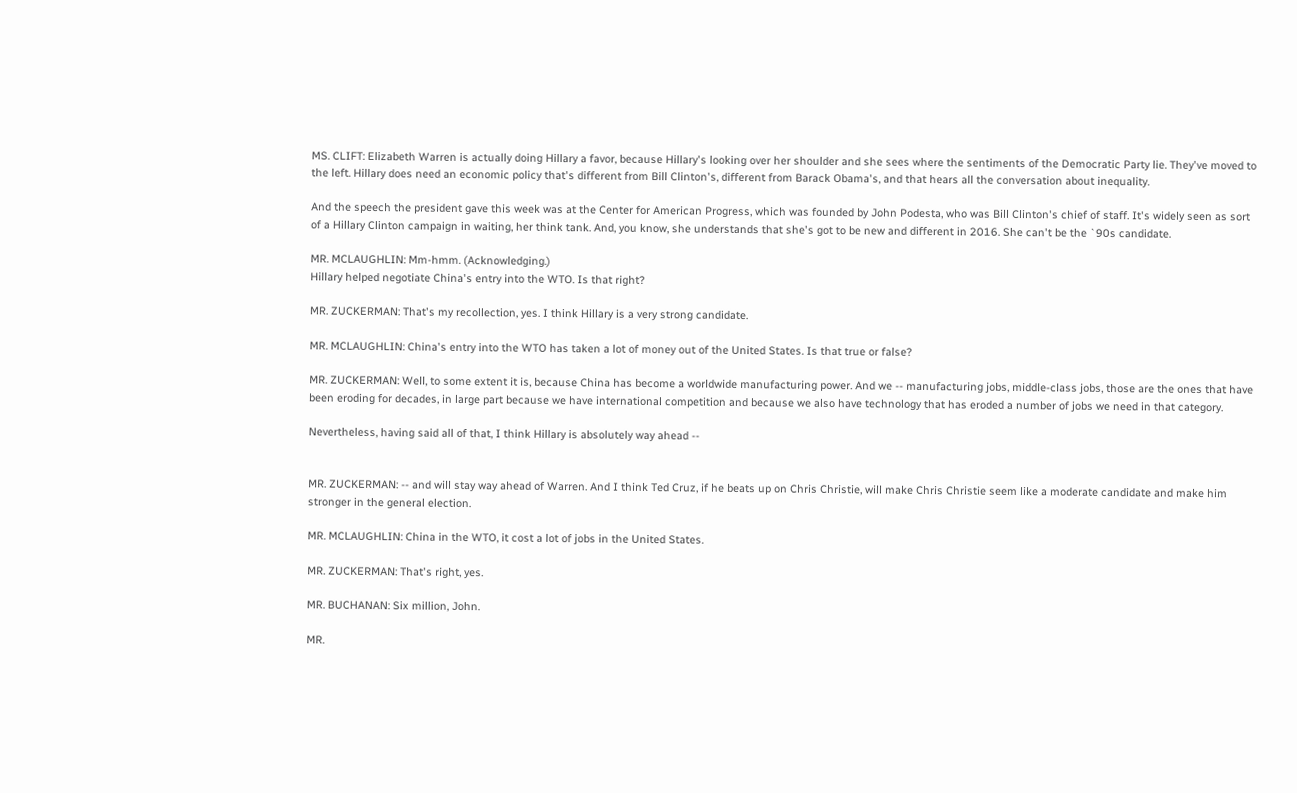MS. CLIFT: Elizabeth Warren is actually doing Hillary a favor, because Hillary's looking over her shoulder and she sees where the sentiments of the Democratic Party lie. They've moved to the left. Hillary does need an economic policy that's different from Bill Clinton's, different from Barack Obama's, and that hears all the conversation about inequality.

And the speech the president gave this week was at the Center for American Progress, which was founded by John Podesta, who was Bill Clinton's chief of staff. It's widely seen as sort of a Hillary Clinton campaign in waiting, her think tank. And, you know, she understands that she's got to be new and different in 2016. She can't be the `90s candidate.

MR. MCLAUGHLIN: Mm-hmm. (Acknowledging.)
Hillary helped negotiate China's entry into the WTO. Is that right?

MR. ZUCKERMAN: That's my recollection, yes. I think Hillary is a very strong candidate.

MR. MCLAUGHLIN: China's entry into the WTO has taken a lot of money out of the United States. Is that true or false?

MR. ZUCKERMAN: Well, to some extent it is, because China has become a worldwide manufacturing power. And we -- manufacturing jobs, middle-class jobs, those are the ones that have been eroding for decades, in large part because we have international competition and because we also have technology that has eroded a number of jobs we need in that category.

Nevertheless, having said all of that, I think Hillary is absolutely way ahead --


MR. ZUCKERMAN: -- and will stay way ahead of Warren. And I think Ted Cruz, if he beats up on Chris Christie, will make Chris Christie seem like a moderate candidate and make him stronger in the general election.

MR. MCLAUGHLIN: China in the WTO, it cost a lot of jobs in the United States.

MR. ZUCKERMAN: That's right, yes.

MR. BUCHANAN: Six million, John.

MR.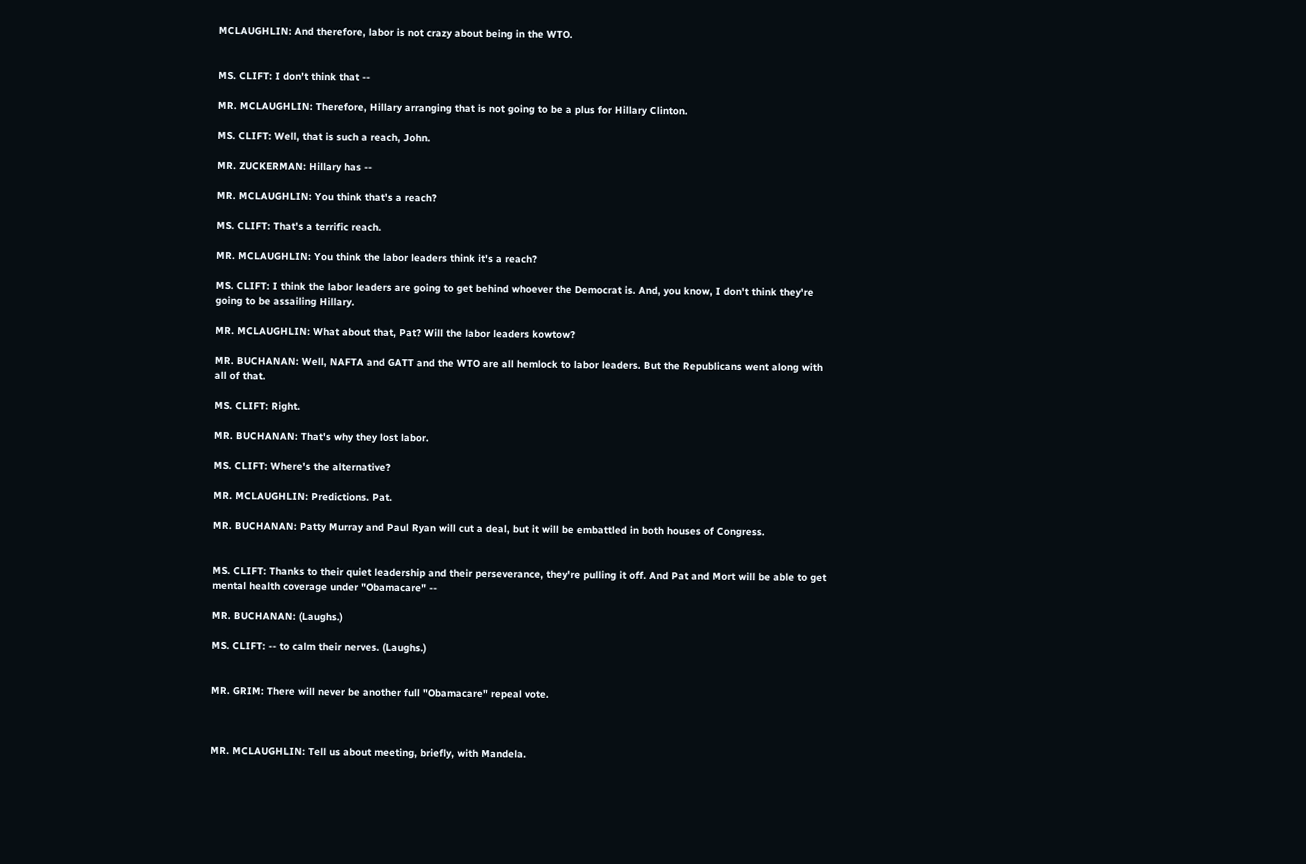MCLAUGHLIN: And therefore, labor is not crazy about being in the WTO.


MS. CLIFT: I don't think that --

MR. MCLAUGHLIN: Therefore, Hillary arranging that is not going to be a plus for Hillary Clinton.

MS. CLIFT: Well, that is such a reach, John.

MR. ZUCKERMAN: Hillary has --

MR. MCLAUGHLIN: You think that's a reach?

MS. CLIFT: That's a terrific reach.

MR. MCLAUGHLIN: You think the labor leaders think it's a reach?

MS. CLIFT: I think the labor leaders are going to get behind whoever the Democrat is. And, you know, I don't think they're going to be assailing Hillary.

MR. MCLAUGHLIN: What about that, Pat? Will the labor leaders kowtow?

MR. BUCHANAN: Well, NAFTA and GATT and the WTO are all hemlock to labor leaders. But the Republicans went along with all of that.

MS. CLIFT: Right.

MR. BUCHANAN: That's why they lost labor.

MS. CLIFT: Where's the alternative?

MR. MCLAUGHLIN: Predictions. Pat.

MR. BUCHANAN: Patty Murray and Paul Ryan will cut a deal, but it will be embattled in both houses of Congress.


MS. CLIFT: Thanks to their quiet leadership and their perseverance, they're pulling it off. And Pat and Mort will be able to get mental health coverage under "Obamacare" --

MR. BUCHANAN: (Laughs.)

MS. CLIFT: -- to calm their nerves. (Laughs.)


MR. GRIM: There will never be another full "Obamacare" repeal vote.



MR. MCLAUGHLIN: Tell us about meeting, briefly, with Mandela.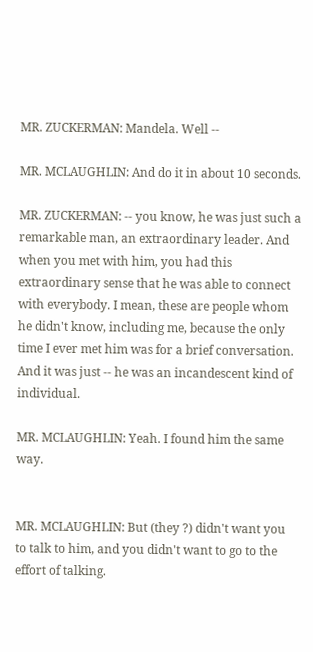MR. ZUCKERMAN: Mandela. Well --

MR. MCLAUGHLIN: And do it in about 10 seconds.

MR. ZUCKERMAN: -- you know, he was just such a remarkable man, an extraordinary leader. And when you met with him, you had this extraordinary sense that he was able to connect with everybody. I mean, these are people whom he didn't know, including me, because the only time I ever met him was for a brief conversation. And it was just -- he was an incandescent kind of individual.

MR. MCLAUGHLIN: Yeah. I found him the same way.


MR. MCLAUGHLIN: But (they ?) didn't want you to talk to him, and you didn't want to go to the effort of talking.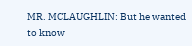MR. MCLAUGHLIN: But he wanted to know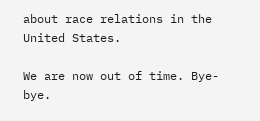about race relations in the United States.

We are now out of time. Bye-bye.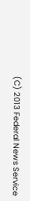(C) 2013 Federal News Service